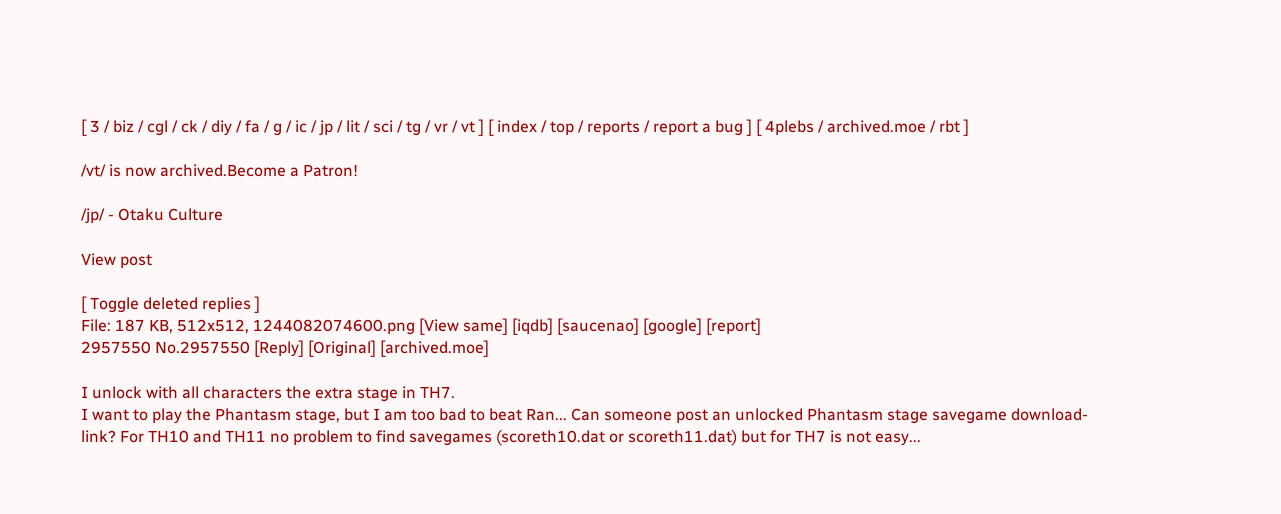[ 3 / biz / cgl / ck / diy / fa / g / ic / jp / lit / sci / tg / vr / vt ] [ index / top / reports / report a bug ] [ 4plebs / archived.moe / rbt ]

/vt/ is now archived.Become a Patron!

/jp/ - Otaku Culture

View post

[ Toggle deleted replies ]
File: 187 KB, 512x512, 1244082074600.png [View same] [iqdb] [saucenao] [google] [report]
2957550 No.2957550 [Reply] [Original] [archived.moe]

I unlock with all characters the extra stage in TH7.
I want to play the Phantasm stage, but I am too bad to beat Ran... Can someone post an unlocked Phantasm stage savegame download-link? For TH10 and TH11 no problem to find savegames (scoreth10.dat or scoreth11.dat) but for TH7 is not easy...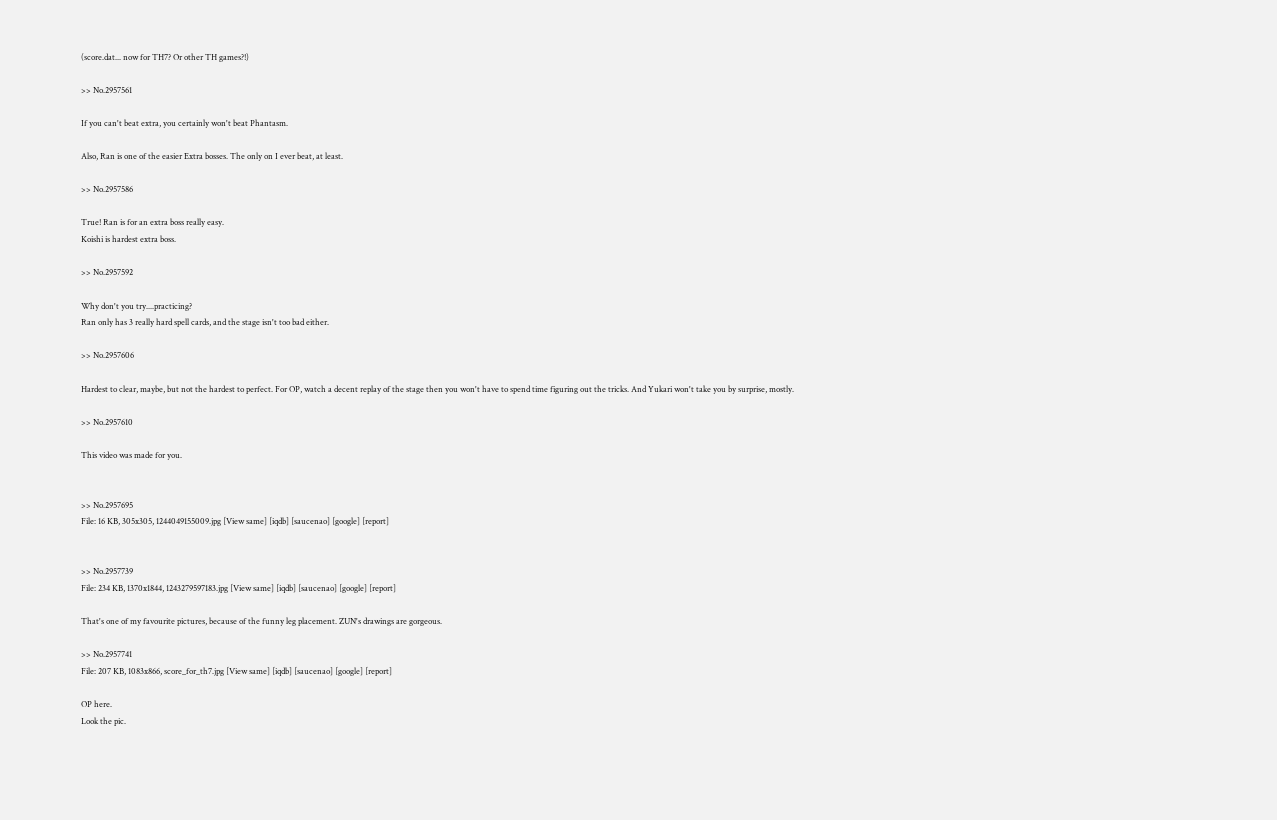(score.dat... now for TH7? Or other TH games?!)

>> No.2957561

If you can't beat extra, you certainly won't beat Phantasm.

Also, Ran is one of the easier Extra bosses. The only on I ever beat, at least.

>> No.2957586

True! Ran is for an extra boss really easy.
Koishi is hardest extra boss.

>> No.2957592

Why don't you try....practicing?
Ran only has 3 really hard spell cards, and the stage isn't too bad either.

>> No.2957606

Hardest to clear, maybe, but not the hardest to perfect. For OP, watch a decent replay of the stage then you won't have to spend time figuring out the tricks. And Yukari won't take you by surprise, mostly.

>> No.2957610

This video was made for you.


>> No.2957695
File: 16 KB, 305x305, 1244049155009.jpg [View same] [iqdb] [saucenao] [google] [report]


>> No.2957739
File: 234 KB, 1370x1844, 1243279597183.jpg [View same] [iqdb] [saucenao] [google] [report]

That's one of my favourite pictures, because of the funny leg placement. ZUN's drawings are gorgeous.

>> No.2957741
File: 207 KB, 1083x866, score_for_th7.jpg [View same] [iqdb] [saucenao] [google] [report]

OP here.
Look the pic.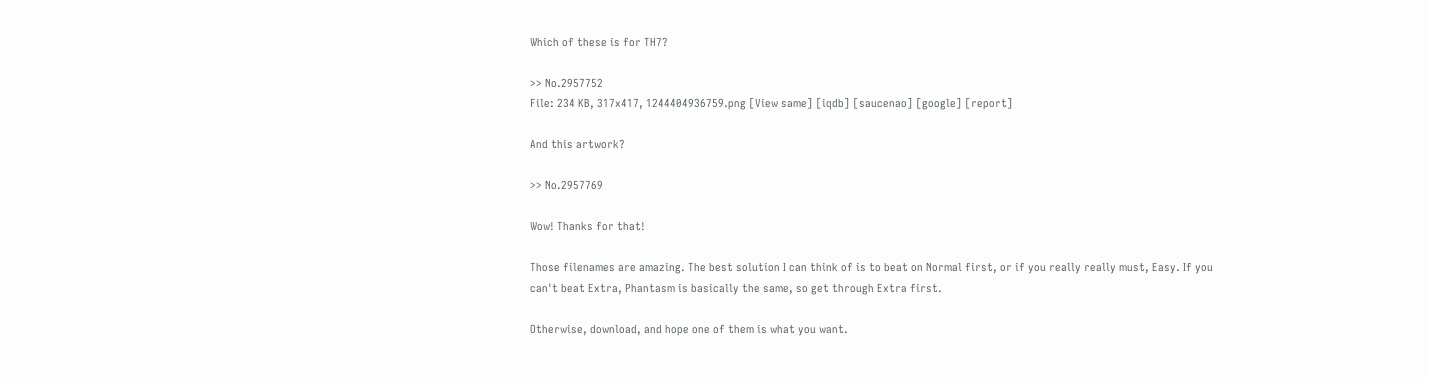Which of these is for TH7?

>> No.2957752
File: 234 KB, 317x417, 1244404936759.png [View same] [iqdb] [saucenao] [google] [report]

And this artwork?

>> No.2957769

Wow! Thanks for that!

Those filenames are amazing. The best solution I can think of is to beat on Normal first, or if you really really must, Easy. If you can't beat Extra, Phantasm is basically the same, so get through Extra first.

Otherwise, download, and hope one of them is what you want.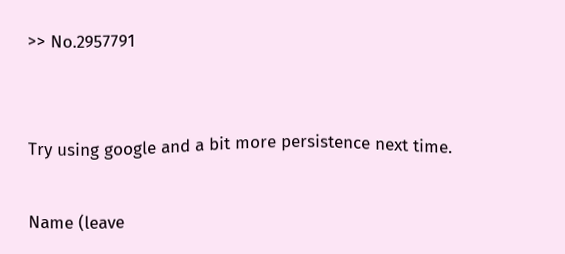>> No.2957791


Try using google and a bit more persistence next time.

Name (leave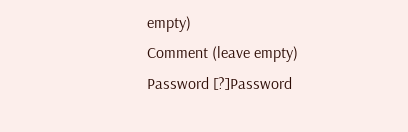empty)
Comment (leave empty)
Password [?]Password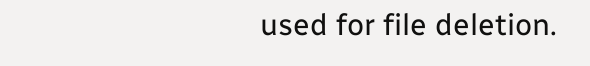used for file deletion.